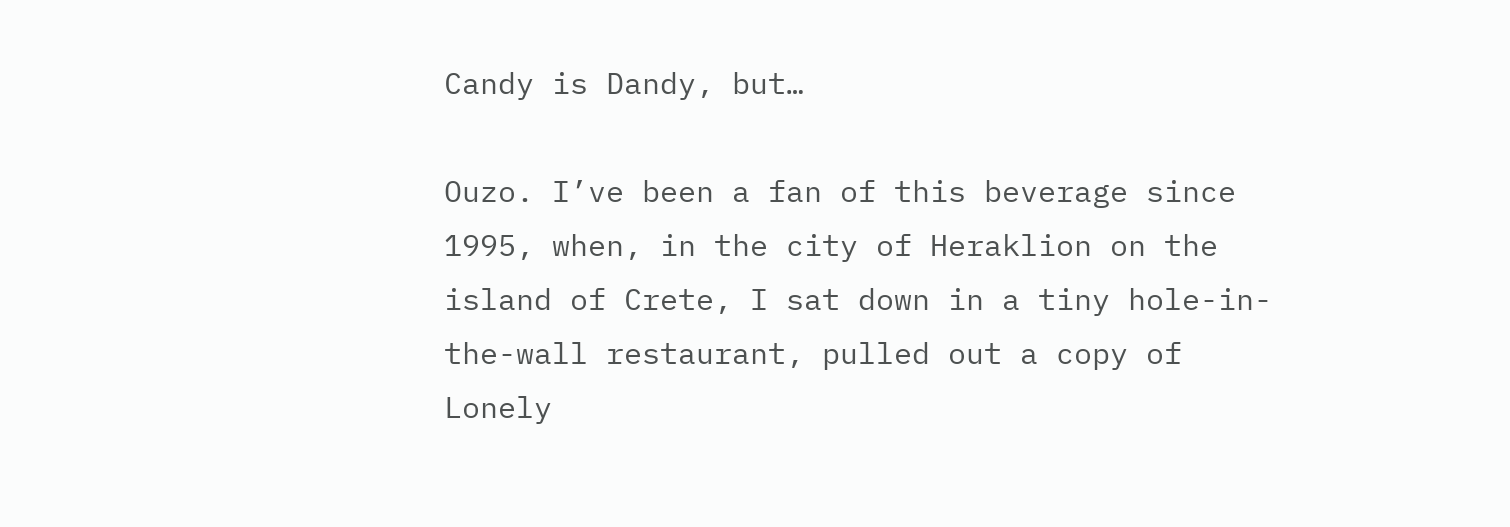Candy is Dandy, but…

Ouzo. I’ve been a fan of this beverage since 1995, when, in the city of Heraklion on the island of Crete, I sat down in a tiny hole-in-the-wall restaurant, pulled out a copy of Lonely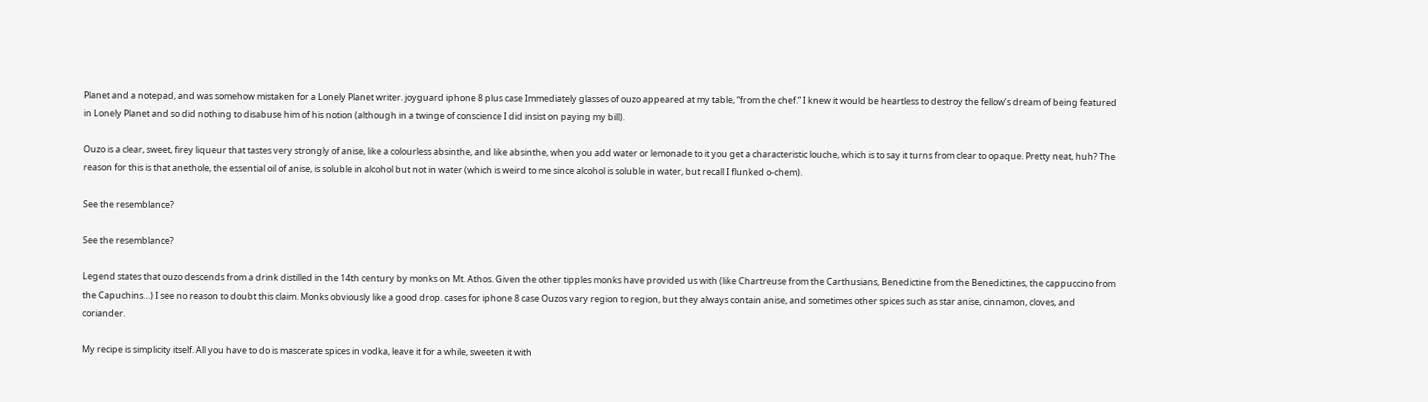Planet and a notepad, and was somehow mistaken for a Lonely Planet writer. joyguard iphone 8 plus case Immediately glasses of ouzo appeared at my table, “from the chef.” I knew it would be heartless to destroy the fellow’s dream of being featured in Lonely Planet and so did nothing to disabuse him of his notion (although in a twinge of conscience I did insist on paying my bill).

Ouzo is a clear, sweet, firey liqueur that tastes very strongly of anise, like a colourless absinthe, and like absinthe, when you add water or lemonade to it you get a characteristic louche, which is to say it turns from clear to opaque. Pretty neat, huh? The reason for this is that anethole, the essential oil of anise, is soluble in alcohol but not in water (which is weird to me since alcohol is soluble in water, but recall I flunked o-chem).

See the resemblance?

See the resemblance?

Legend states that ouzo descends from a drink distilled in the 14th century by monks on Mt. Athos. Given the other tipples monks have provided us with (like Chartreuse from the Carthusians, Benedictine from the Benedictines, the cappuccino from the Capuchins…) I see no reason to doubt this claim. Monks obviously like a good drop. cases for iphone 8 case Ouzos vary region to region, but they always contain anise, and sometimes other spices such as star anise, cinnamon, cloves, and coriander.

My recipe is simplicity itself. All you have to do is mascerate spices in vodka, leave it for a while, sweeten it with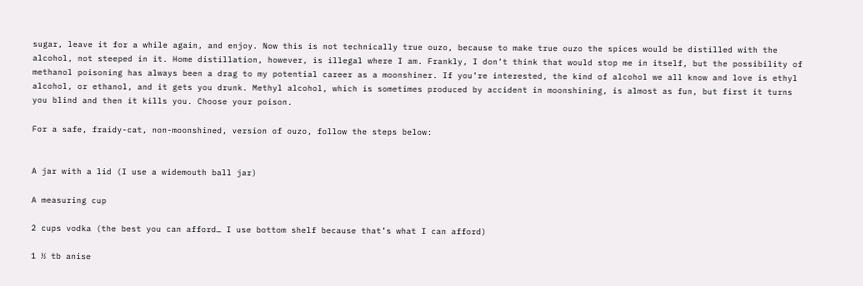sugar, leave it for a while again, and enjoy. Now this is not technically true ouzo, because to make true ouzo the spices would be distilled with the alcohol, not steeped in it. Home distillation, however, is illegal where I am. Frankly, I don’t think that would stop me in itself, but the possibility of methanol poisoning has always been a drag to my potential career as a moonshiner. If you’re interested, the kind of alcohol we all know and love is ethyl alcohol, or ethanol, and it gets you drunk. Methyl alcohol, which is sometimes produced by accident in moonshining, is almost as fun, but first it turns you blind and then it kills you. Choose your poison.

For a safe, fraidy-cat, non-moonshined, version of ouzo, follow the steps below:


A jar with a lid (I use a widemouth ball jar)

A measuring cup

2 cups vodka (the best you can afford… I use bottom shelf because that’s what I can afford)

1 ½ tb anise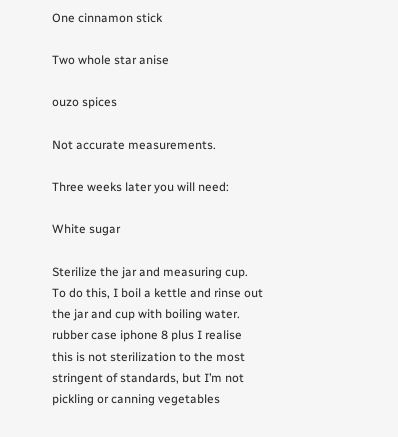One cinnamon stick

Two whole star anise

ouzo spices

Not accurate measurements.

Three weeks later you will need:

White sugar

Sterilize the jar and measuring cup. To do this, I boil a kettle and rinse out the jar and cup with boiling water. rubber case iphone 8 plus I realise this is not sterilization to the most stringent of standards, but I’m not pickling or canning vegetables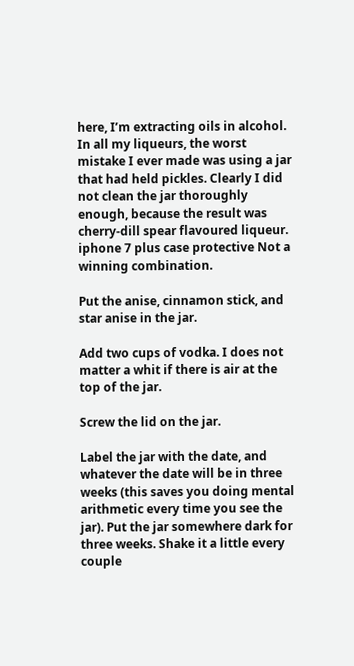here, I’m extracting oils in alcohol. In all my liqueurs, the worst mistake I ever made was using a jar that had held pickles. Clearly I did not clean the jar thoroughly enough, because the result was cherry-dill spear flavoured liqueur. iphone 7 plus case protective Not a winning combination.

Put the anise, cinnamon stick, and star anise in the jar.

Add two cups of vodka. I does not matter a whit if there is air at the top of the jar.

Screw the lid on the jar.

Label the jar with the date, and whatever the date will be in three weeks (this saves you doing mental arithmetic every time you see the jar). Put the jar somewhere dark for three weeks. Shake it a little every couple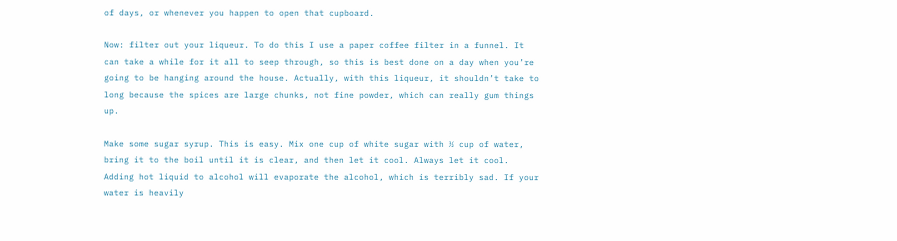of days, or whenever you happen to open that cupboard.

Now: filter out your liqueur. To do this I use a paper coffee filter in a funnel. It can take a while for it all to seep through, so this is best done on a day when you’re going to be hanging around the house. Actually, with this liqueur, it shouldn’t take to long because the spices are large chunks, not fine powder, which can really gum things up.

Make some sugar syrup. This is easy. Mix one cup of white sugar with ½ cup of water, bring it to the boil until it is clear, and then let it cool. Always let it cool. Adding hot liquid to alcohol will evaporate the alcohol, which is terribly sad. If your water is heavily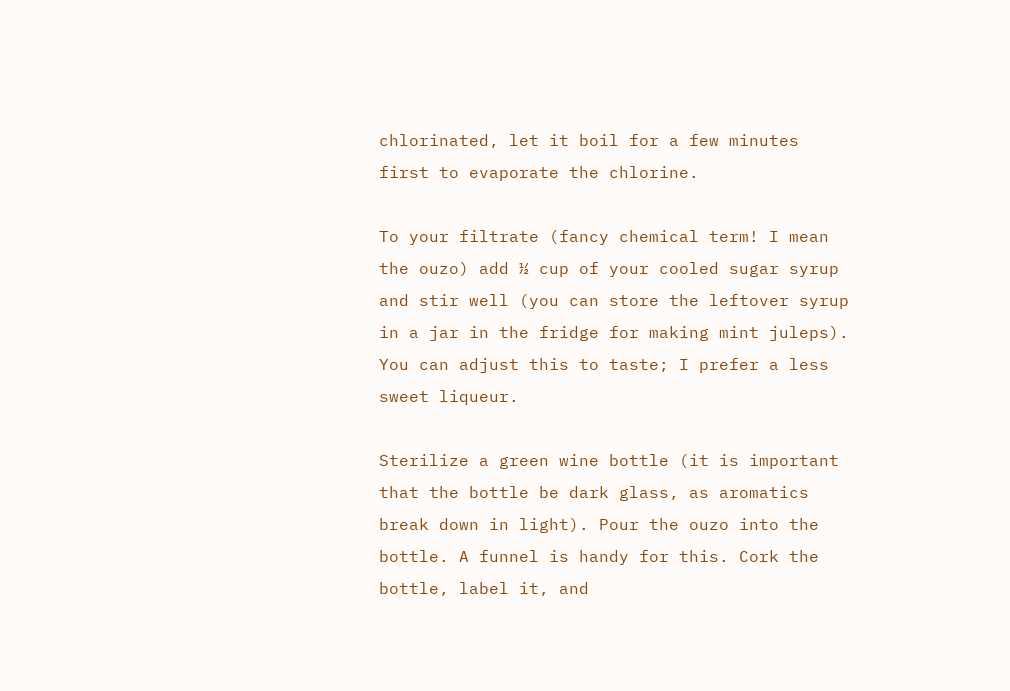chlorinated, let it boil for a few minutes first to evaporate the chlorine.

To your filtrate (fancy chemical term! I mean the ouzo) add ½ cup of your cooled sugar syrup and stir well (you can store the leftover syrup in a jar in the fridge for making mint juleps). You can adjust this to taste; I prefer a less sweet liqueur.

Sterilize a green wine bottle (it is important that the bottle be dark glass, as aromatics break down in light). Pour the ouzo into the bottle. A funnel is handy for this. Cork the bottle, label it, and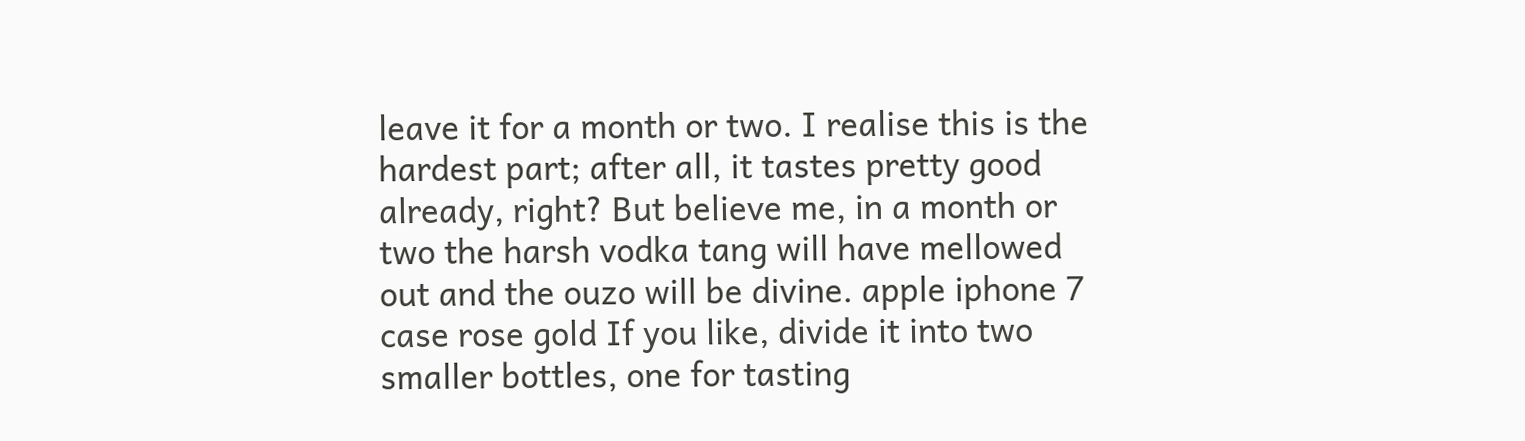leave it for a month or two. I realise this is the hardest part; after all, it tastes pretty good already, right? But believe me, in a month or two the harsh vodka tang will have mellowed out and the ouzo will be divine. apple iphone 7 case rose gold If you like, divide it into two smaller bottles, one for tasting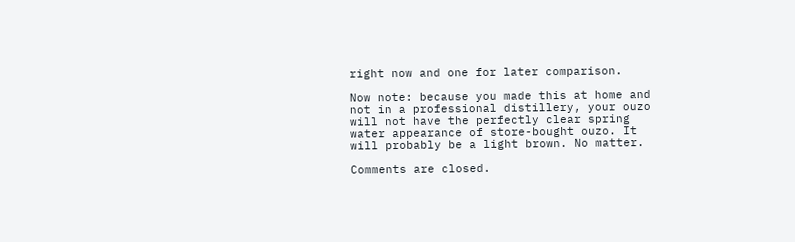right now and one for later comparison.

Now note: because you made this at home and not in a professional distillery, your ouzo will not have the perfectly clear spring water appearance of store-bought ouzo. It will probably be a light brown. No matter.

Comments are closed.